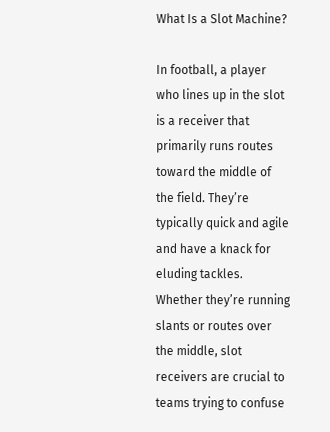What Is a Slot Machine?

In football, a player who lines up in the slot is a receiver that primarily runs routes toward the middle of the field. They’re typically quick and agile and have a knack for eluding tackles. Whether they’re running slants or routes over the middle, slot receivers are crucial to teams trying to confuse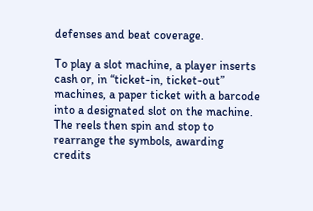defenses and beat coverage.

To play a slot machine, a player inserts cash or, in “ticket-in, ticket-out” machines, a paper ticket with a barcode into a designated slot on the machine. The reels then spin and stop to rearrange the symbols, awarding credits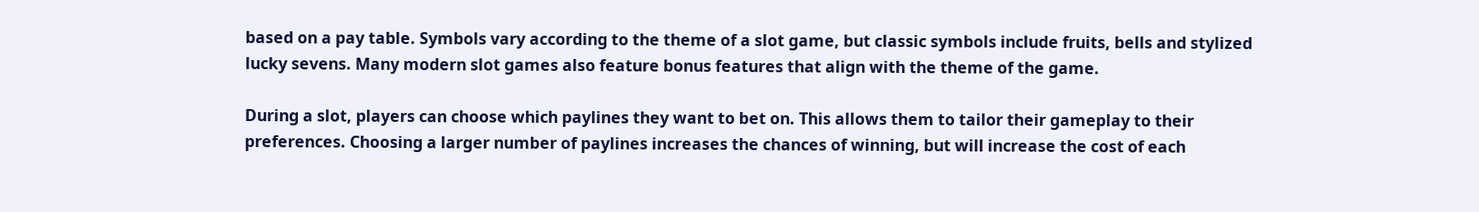based on a pay table. Symbols vary according to the theme of a slot game, but classic symbols include fruits, bells and stylized lucky sevens. Many modern slot games also feature bonus features that align with the theme of the game.

During a slot, players can choose which paylines they want to bet on. This allows them to tailor their gameplay to their preferences. Choosing a larger number of paylines increases the chances of winning, but will increase the cost of each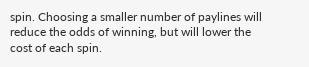spin. Choosing a smaller number of paylines will reduce the odds of winning, but will lower the cost of each spin.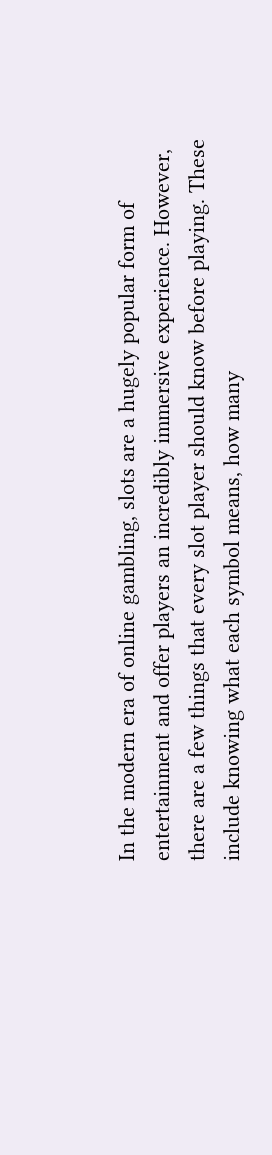In the modern era of online gambling, slots are a hugely popular form of entertainment and offer players an incredibly immersive experience. However, there are a few things that every slot player should know before playing. These include knowing what each symbol means, how many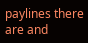paylines there are and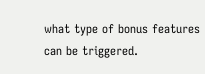what type of bonus features can be triggered.